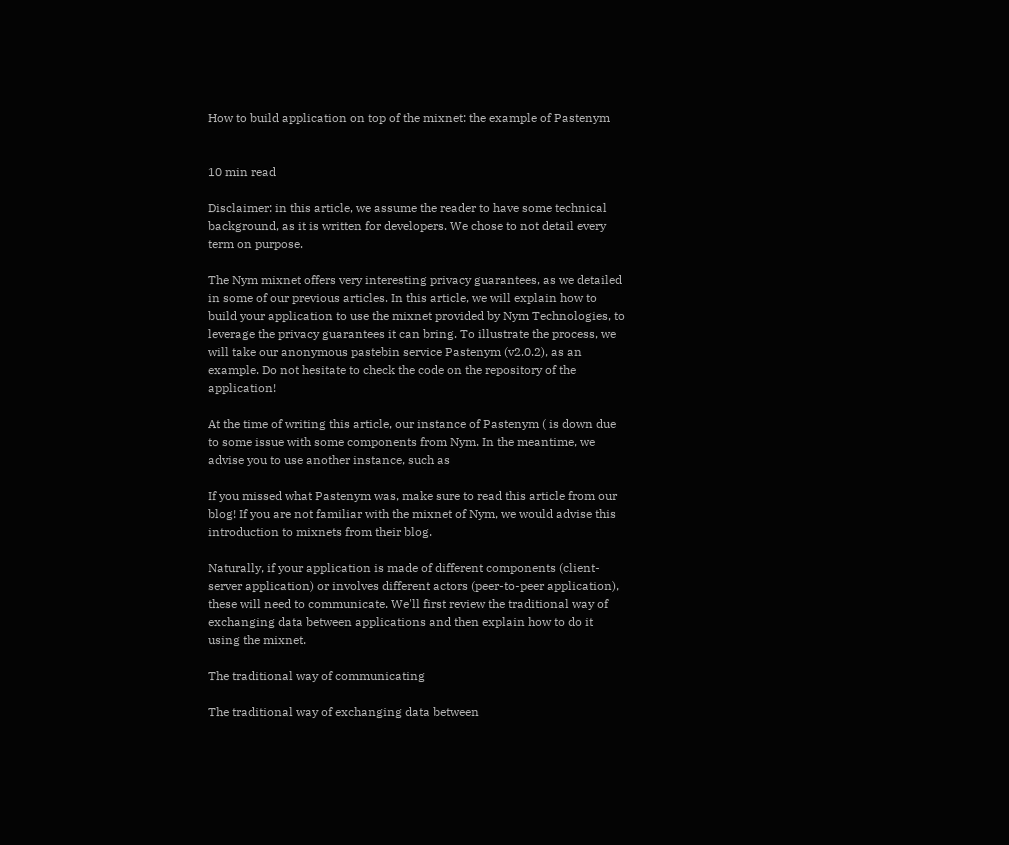How to build application on top of the mixnet: the example of Pastenym


10 min read

Disclaimer: in this article, we assume the reader to have some technical background, as it is written for developers. We chose to not detail every term on purpose.

The Nym mixnet offers very interesting privacy guarantees, as we detailed in some of our previous articles. In this article, we will explain how to build your application to use the mixnet provided by Nym Technologies, to leverage the privacy guarantees it can bring. To illustrate the process, we will take our anonymous pastebin service Pastenym (v2.0.2), as an example. Do not hesitate to check the code on the repository of the application!

At the time of writing this article, our instance of Pastenym ( is down due to some issue with some components from Nym. In the meantime, we advise you to use another instance, such as

If you missed what Pastenym was, make sure to read this article from our blog! If you are not familiar with the mixnet of Nym, we would advise this introduction to mixnets from their blog.

Naturally, if your application is made of different components (client-server application) or involves different actors (peer-to-peer application), these will need to communicate. We'll first review the traditional way of exchanging data between applications and then explain how to do it using the mixnet.

The traditional way of communicating

The traditional way of exchanging data between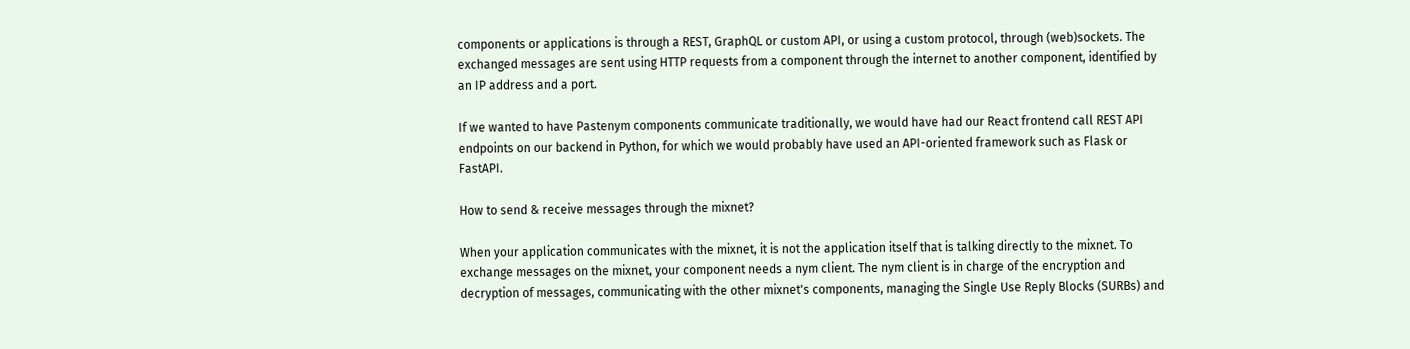components or applications is through a REST, GraphQL or custom API, or using a custom protocol, through (web)sockets. The exchanged messages are sent using HTTP requests from a component through the internet to another component, identified by an IP address and a port.

If we wanted to have Pastenym components communicate traditionally, we would have had our React frontend call REST API endpoints on our backend in Python, for which we would probably have used an API-oriented framework such as Flask or FastAPI.

How to send & receive messages through the mixnet?

When your application communicates with the mixnet, it is not the application itself that is talking directly to the mixnet. To exchange messages on the mixnet, your component needs a nym client. The nym client is in charge of the encryption and decryption of messages, communicating with the other mixnet's components, managing the Single Use Reply Blocks (SURBs) and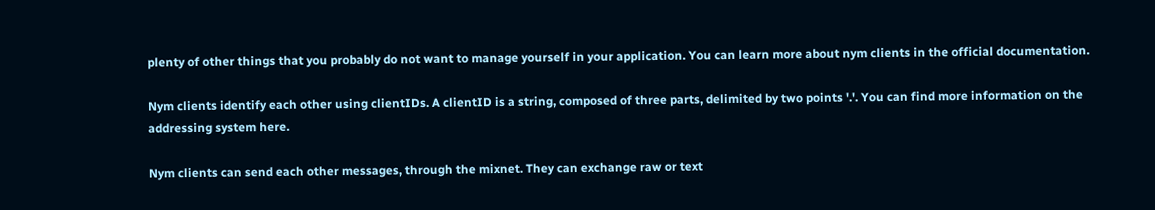plenty of other things that you probably do not want to manage yourself in your application. You can learn more about nym clients in the official documentation.

Nym clients identify each other using clientIDs. A clientID is a string, composed of three parts, delimited by two points '.'. You can find more information on the addressing system here.

Nym clients can send each other messages, through the mixnet. They can exchange raw or text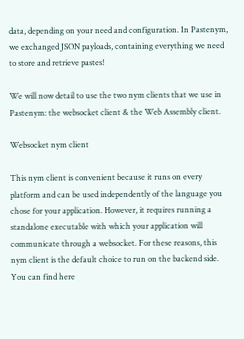data, depending on your need and configuration. In Pastenym, we exchanged JSON payloads, containing everything we need to store and retrieve pastes!

We will now detail to use the two nym clients that we use in Pastenym: the websocket client & the Web Assembly client.

Websocket nym client

This nym client is convenient because it runs on every platform and can be used independently of the language you chose for your application. However, it requires running a standalone executable with which your application will communicate through a websocket. For these reasons, this nym client is the default choice to run on the backend side. You can find here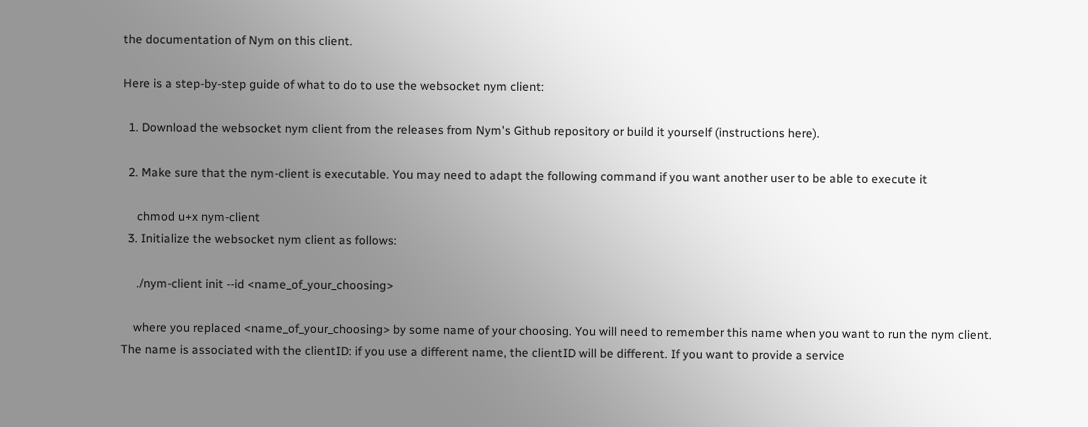the documentation of Nym on this client.

Here is a step-by-step guide of what to do to use the websocket nym client:

  1. Download the websocket nym client from the releases from Nym's Github repository or build it yourself (instructions here).

  2. Make sure that the nym-client is executable. You may need to adapt the following command if you want another user to be able to execute it

     chmod u+x nym-client
  3. Initialize the websocket nym client as follows:

     ./nym-client init --id <name_of_your_choosing>

    where you replaced <name_of_your_choosing> by some name of your choosing. You will need to remember this name when you want to run the nym client. The name is associated with the clientID: if you use a different name, the clientID will be different. If you want to provide a service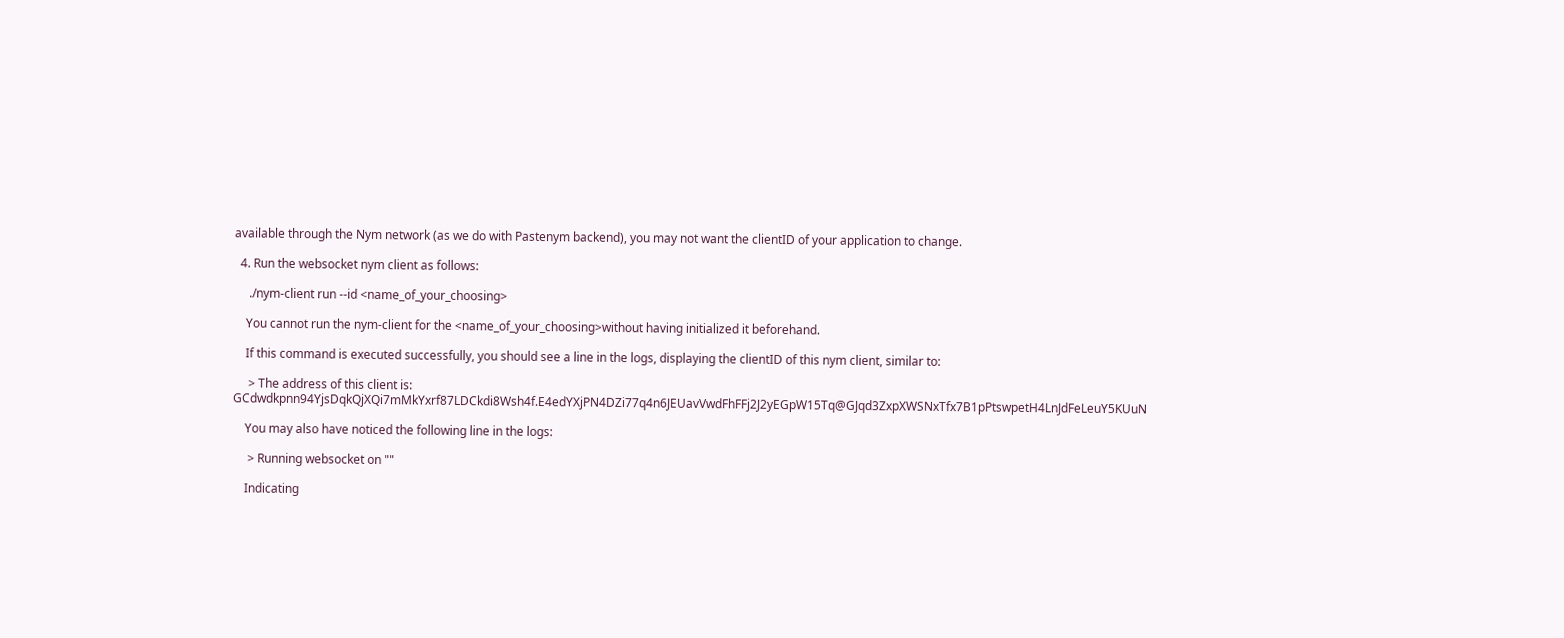available through the Nym network (as we do with Pastenym backend), you may not want the clientID of your application to change.

  4. Run the websocket nym client as follows:

     ./nym-client run --id <name_of_your_choosing>

    You cannot run the nym-client for the <name_of_your_choosing>without having initialized it beforehand.

    If this command is executed successfully, you should see a line in the logs, displaying the clientID of this nym client, similar to:

     > The address of this client is: GCdwdkpnn94YjsDqkQjXQi7mMkYxrf87LDCkdi8Wsh4f.E4edYXjPN4DZi77q4n6JEUavVwdFhFFj2J2yEGpW15Tq@GJqd3ZxpXWSNxTfx7B1pPtswpetH4LnJdFeLeuY5KUuN

    You may also have noticed the following line in the logs:

     > Running websocket on ""

    Indicating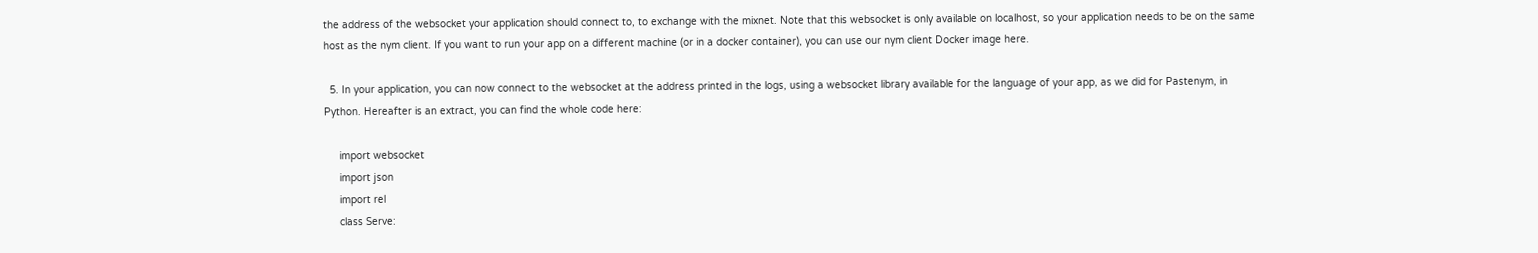the address of the websocket your application should connect to, to exchange with the mixnet. Note that this websocket is only available on localhost, so your application needs to be on the same host as the nym client. If you want to run your app on a different machine (or in a docker container), you can use our nym client Docker image here.

  5. In your application, you can now connect to the websocket at the address printed in the logs, using a websocket library available for the language of your app, as we did for Pastenym, in Python. Hereafter is an extract, you can find the whole code here:

     import websocket
     import json
     import rel
     class Serve: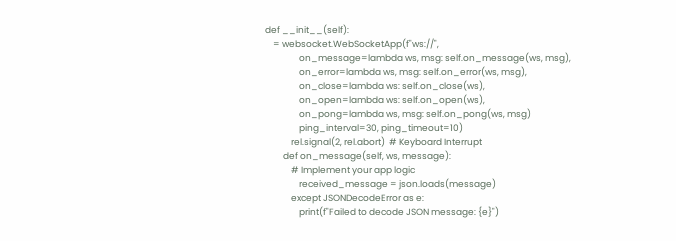def __init__(self):
    = websocket.WebSocketApp(f"ws://",
                 on_message=lambda ws, msg: self.on_message(ws, msg),
                 on_error=lambda ws, msg: self.on_error(ws, msg),
                 on_close=lambda ws: self.on_close(ws),
                 on_open=lambda ws: self.on_open(ws),
                 on_pong=lambda ws, msg: self.on_pong(ws, msg)
                 ping_interval=30, ping_timeout=10)
             rel.signal(2, rel.abort)  # Keyboard Interrupt
         def on_message(self, ws, message):
             # Implement your app logic
                 received_message = json.loads(message)
             except JSONDecodeError as e:
                 print(f"Failed to decode JSON message: {e}")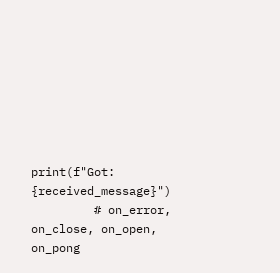print(f"Got: {received_message}")
         # on_error, on_close, on_open, on_pong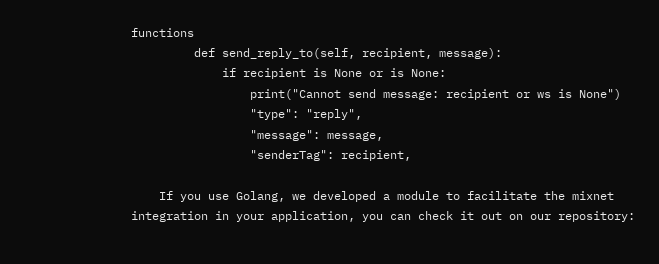functions
         def send_reply_to(self, recipient, message):
             if recipient is None or is None:
                 print("Cannot send message: recipient or ws is None")
                 "type": "reply",
                 "message": message,
                 "senderTag": recipient,

    If you use Golang, we developed a module to facilitate the mixnet integration in your application, you can check it out on our repository: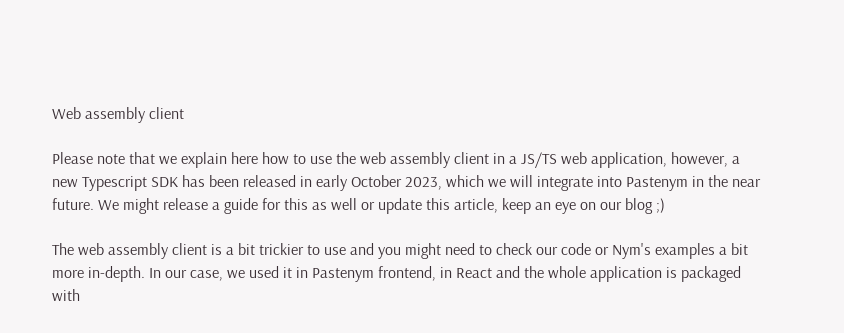Web assembly client

Please note that we explain here how to use the web assembly client in a JS/TS web application, however, a new Typescript SDK has been released in early October 2023, which we will integrate into Pastenym in the near future. We might release a guide for this as well or update this article, keep an eye on our blog ;)

The web assembly client is a bit trickier to use and you might need to check our code or Nym's examples a bit more in-depth. In our case, we used it in Pastenym frontend, in React and the whole application is packaged with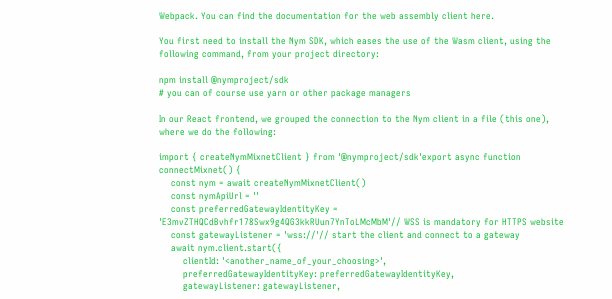Webpack. You can find the documentation for the web assembly client here.

You first need to install the Nym SDK, which eases the use of the Wasm client, using the following command, from your project directory:

npm install @nymproject/sdk
# you can of course use yarn or other package managers

In our React frontend, we grouped the connection to the Nym client in a file (this one), where we do the following:

import { createNymMixnetClient } from '@nymproject/sdk'export async function connectMixnet() {
    const nym = await createNymMixnetClient()
    const nymApiUrl = ''
    const preferredGatewayIdentityKey = 'E3mvZTHQCdBvhfr178Swx9g4QG3kkRUun7YnToLMcMbM'// WSS is mandatory for HTTPS website
    const gatewayListener = 'wss://'// start the client and connect to a gateway
    await nym.client.start({
        clientId: '<another_name_of_your_choosing>',
        preferredGatewayIdentityKey: preferredGatewayIdentityKey,
        gatewayListener: gatewayListener,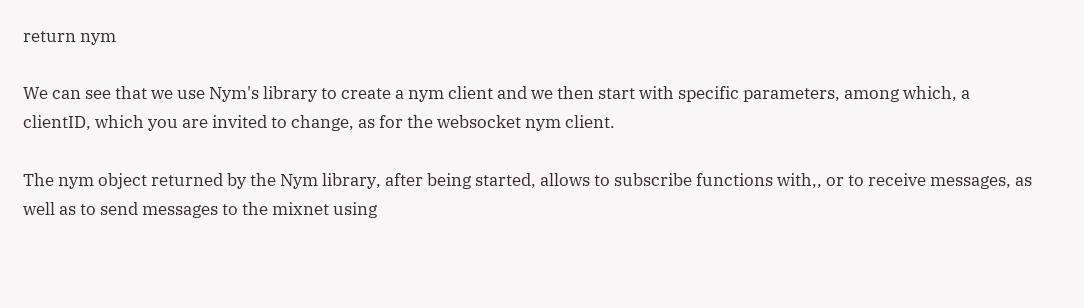return nym

We can see that we use Nym's library to create a nym client and we then start with specific parameters, among which, a clientID, which you are invited to change, as for the websocket nym client.

The nym object returned by the Nym library, after being started, allows to subscribe functions with,, or to receive messages, as well as to send messages to the mixnet using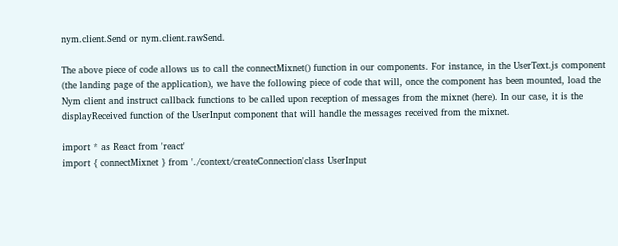nym.client.Send or nym.client.rawSend.

The above piece of code allows us to call the connectMixnet() function in our components. For instance, in the UserText.js component (the landing page of the application), we have the following piece of code that will, once the component has been mounted, load the Nym client and instruct callback functions to be called upon reception of messages from the mixnet (here). In our case, it is the displayReceived function of the UserInput component that will handle the messages received from the mixnet.

import * as React from 'react'
import { connectMixnet } from './context/createConnection'class UserInput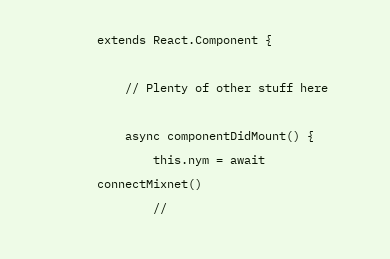extends React.Component {

    // Plenty of other stuff here

    async componentDidMount() {
        this.nym = await connectMixnet()
        //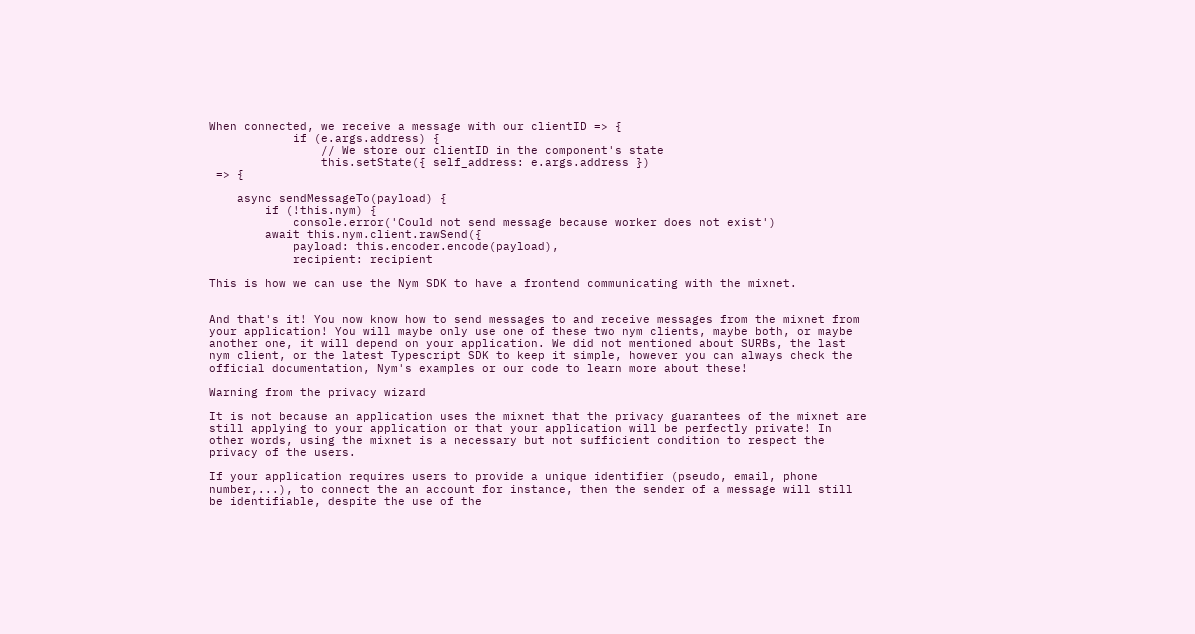When connected, we receive a message with our clientID => {
            if (e.args.address) {
                // We store our clientID in the component's state
                this.setState({ self_address: e.args.address })
 => {

    async sendMessageTo(payload) {
        if (!this.nym) {
            console.error('Could not send message because worker does not exist')
        await this.nym.client.rawSend({
            payload: this.encoder.encode(payload),
            recipient: recipient

This is how we can use the Nym SDK to have a frontend communicating with the mixnet.


And that's it! You now know how to send messages to and receive messages from the mixnet from your application! You will maybe only use one of these two nym clients, maybe both, or maybe another one, it will depend on your application. We did not mentioned about SURBs, the last nym client, or the latest Typescript SDK to keep it simple, however you can always check the official documentation, Nym's examples or our code to learn more about these!

Warning from the privacy wizard

It is not because an application uses the mixnet that the privacy guarantees of the mixnet are still applying to your application or that your application will be perfectly private! In other words, using the mixnet is a necessary but not sufficient condition to respect the privacy of the users.

If your application requires users to provide a unique identifier (pseudo, email, phone number,...), to connect the an account for instance, then the sender of a message will still be identifiable, despite the use of the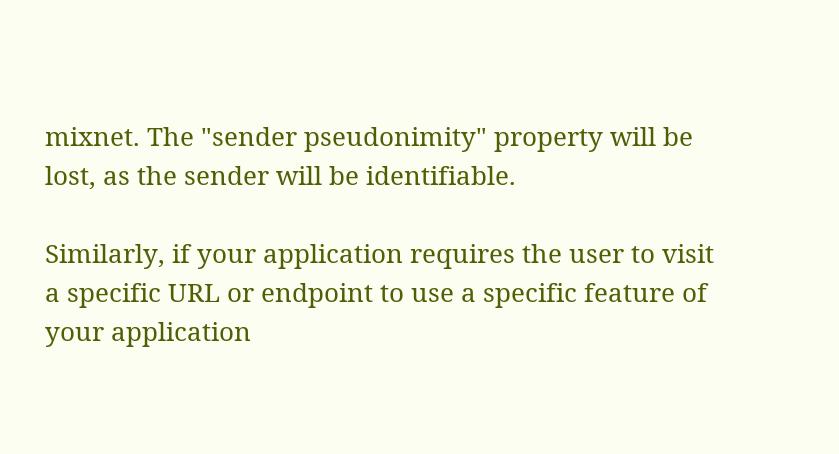mixnet. The "sender pseudonimity" property will be lost, as the sender will be identifiable.

Similarly, if your application requires the user to visit a specific URL or endpoint to use a specific feature of your application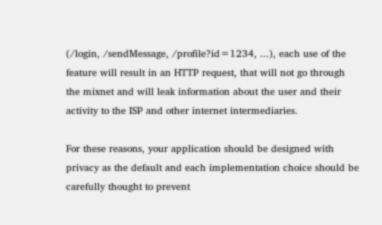(/login, /sendMessage, /profile?id=1234, ...), each use of the feature will result in an HTTP request, that will not go through the mixnet and will leak information about the user and their activity to the ISP and other internet intermediaries.

For these reasons, your application should be designed with privacy as the default and each implementation choice should be carefully thought to prevent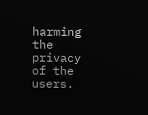harming the privacy of the users.